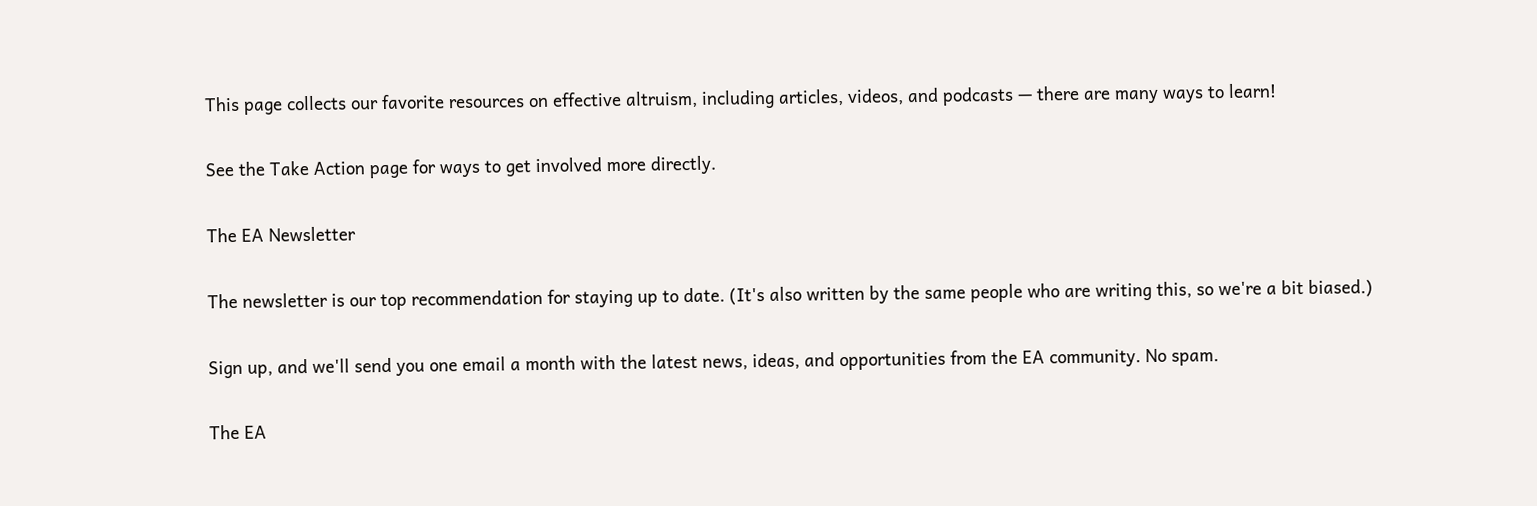This page collects our favorite resources on effective altruism, including articles, videos, and podcasts — there are many ways to learn!

See the Take Action page for ways to get involved more directly.

The EA Newsletter

The newsletter is our top recommendation for staying up to date. (It's also written by the same people who are writing this, so we're a bit biased.)

Sign up, and we'll send you one email a month with the latest news, ideas, and opportunities from the EA community. No spam.

The EA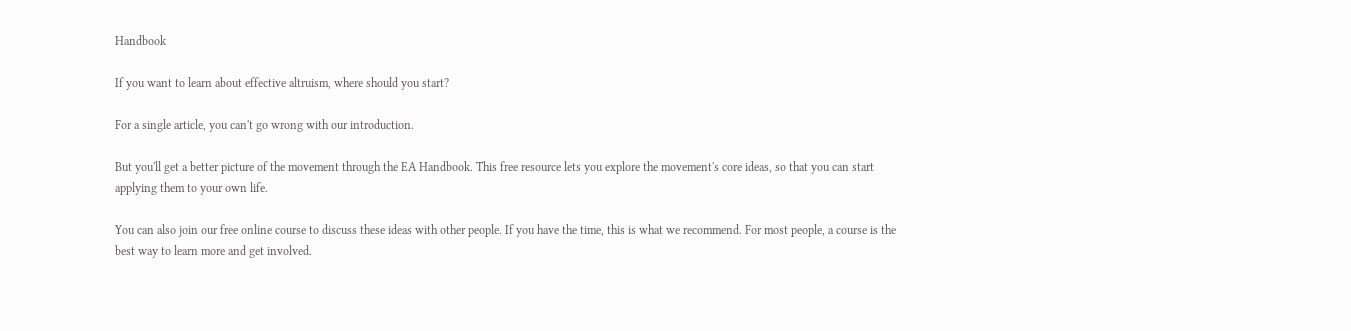Handbook

If you want to learn about effective altruism, where should you start?

For a single article, you can't go wrong with our introduction.

But you'll get a better picture of the movement through the EA Handbook. This free resource lets you explore the movement's core ideas, so that you can start applying them to your own life.

You can also join our free online course to discuss these ideas with other people. If you have the time, this is what we recommend. For most people, a course is the best way to learn more and get involved.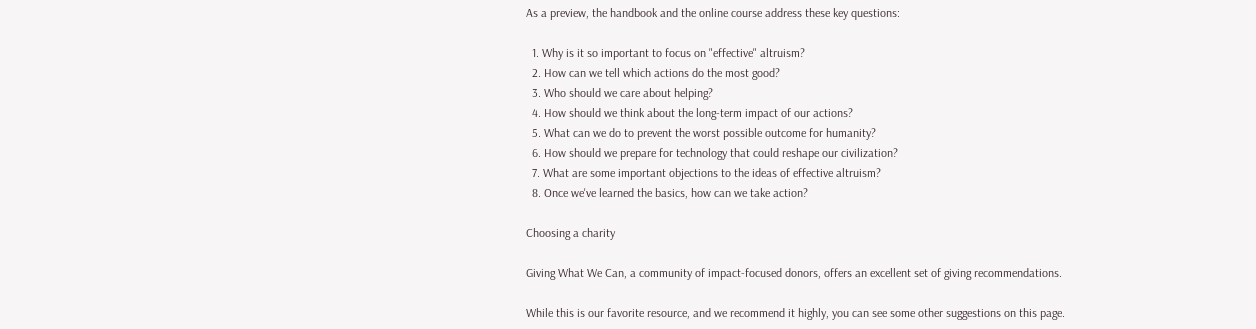As a preview, the handbook and the online course address these key questions:

  1. Why is it so important to focus on "effective" altruism?
  2. How can we tell which actions do the most good?
  3. Who should we care about helping?
  4. How should we think about the long-term impact of our actions?
  5. What can we do to prevent the worst possible outcome for humanity?
  6. How should we prepare for technology that could reshape our civilization?
  7. What are some important objections to the ideas of effective altruism?
  8. Once we've learned the basics, how can we take action?

Choosing a charity

Giving What We Can, a community of impact-focused donors, offers an excellent set of giving recommendations.

While this is our favorite resource, and we recommend it highly, you can see some other suggestions on this page.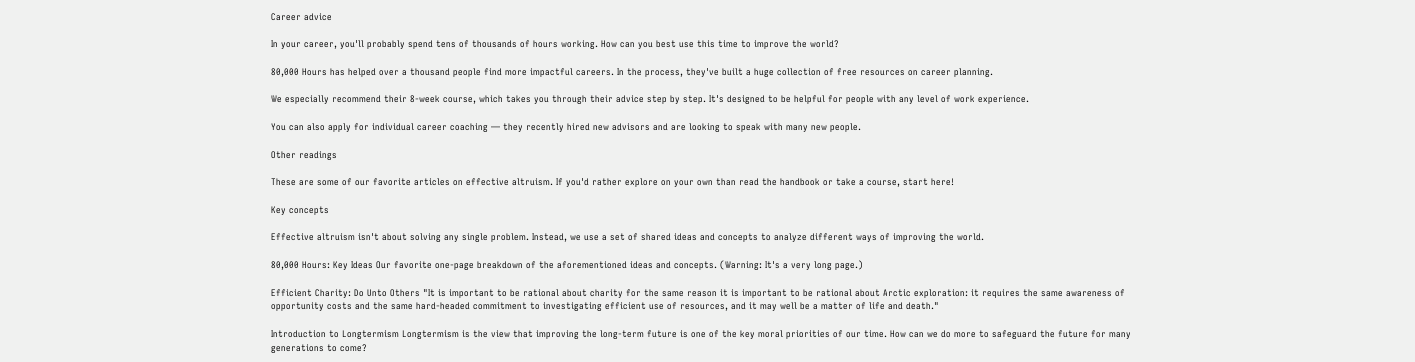Career advice

In your career, you'll probably spend tens of thousands of hours working. How can you best use this time to improve the world?

80,000 Hours has helped over a thousand people find more impactful careers. In the process, they've built a huge collection of free resources on career planning.

We especially recommend their 8-week course, which takes you through their advice step by step. It's designed to be helpful for people with any level of work experience.

You can also apply for individual career coaching — they recently hired new advisors and are looking to speak with many new people.

Other readings

These are some of our favorite articles on effective altruism. If you'd rather explore on your own than read the handbook or take a course, start here!

Key concepts

Effective altruism isn't about solving any single problem. Instead, we use a set of shared ideas and concepts to analyze different ways of improving the world.

80,000 Hours: Key Ideas Our favorite one-page breakdown of the aforementioned ideas and concepts. (Warning: It's a very long page.)

Efficient Charity: Do Unto Others "It is important to be rational about charity for the same reason it is important to be rational about Arctic exploration: it requires the same awareness of opportunity costs and the same hard-headed commitment to investigating efficient use of resources, and it may well be a matter of life and death."

Introduction to Longtermism Longtermism is the view that improving the long-term future is one of the key moral priorities of our time. How can we do more to safeguard the future for many generations to come?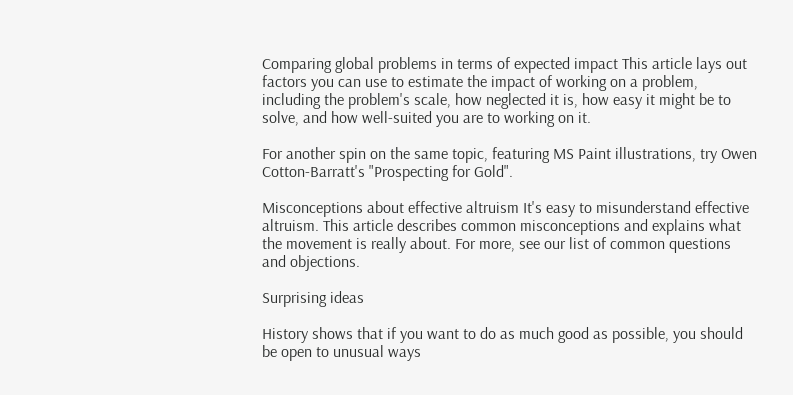Comparing global problems in terms of expected impact This article lays out factors you can use to estimate the impact of working on a problem, including the problem's scale, how neglected it is, how easy it might be to solve, and how well-suited you are to working on it.

For another spin on the same topic, featuring MS Paint illustrations, try Owen Cotton-Barratt's "Prospecting for Gold".

Misconceptions about effective altruism It's easy to misunderstand effective altruism. This article describes common misconceptions and explains what the movement is really about. For more, see our list of common questions and objections.

Surprising ideas

History shows that if you want to do as much good as possible, you should be open to unusual ways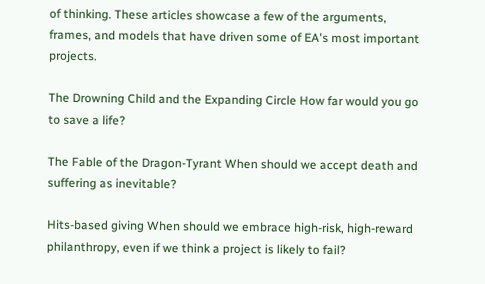of thinking. These articles showcase a few of the arguments, frames, and models that have driven some of EA's most important projects.

The Drowning Child and the Expanding Circle How far would you go to save a life?

The Fable of the Dragon-Tyrant When should we accept death and suffering as inevitable?

Hits-based giving When should we embrace high-risk, high-reward philanthropy, even if we think a project is likely to fail?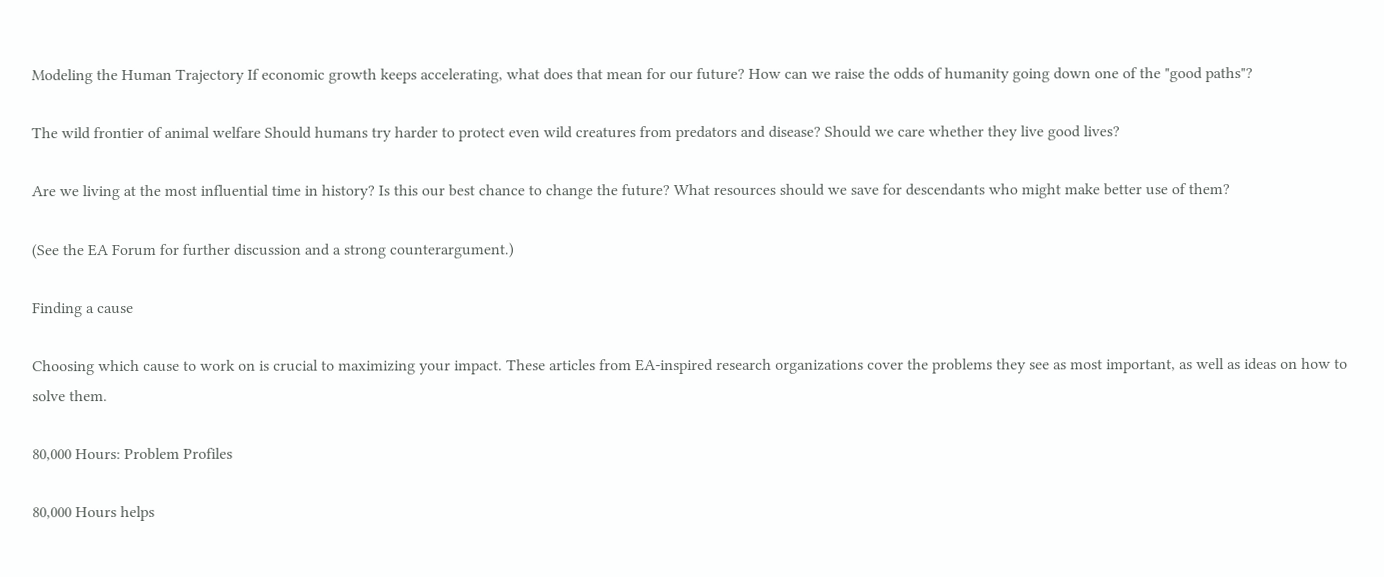Modeling the Human Trajectory If economic growth keeps accelerating, what does that mean for our future? How can we raise the odds of humanity going down one of the "good paths"?

The wild frontier of animal welfare Should humans try harder to protect even wild creatures from predators and disease? Should we care whether they live good lives?

Are we living at the most influential time in history? Is this our best chance to change the future? What resources should we save for descendants who might make better use of them?

(See the EA Forum for further discussion and a strong counterargument.)

Finding a cause

Choosing which cause to work on is crucial to maximizing your impact. These articles from EA-inspired research organizations cover the problems they see as most important, as well as ideas on how to solve them.

80,000 Hours: Problem Profiles

80,000 Hours helps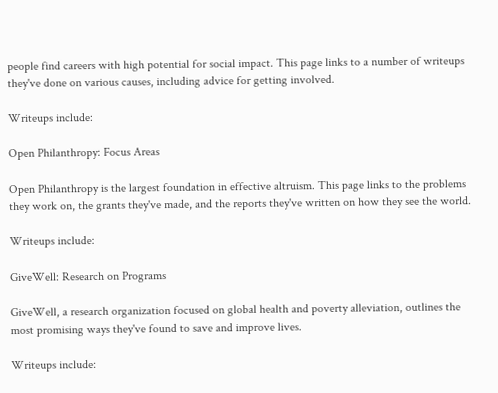people find careers with high potential for social impact. This page links to a number of writeups they've done on various causes, including advice for getting involved.

Writeups include:

Open Philanthropy: Focus Areas

Open Philanthropy is the largest foundation in effective altruism. This page links to the problems they work on, the grants they've made, and the reports they've written on how they see the world.

Writeups include:

GiveWell: Research on Programs

GiveWell, a research organization focused on global health and poverty alleviation, outlines the most promising ways they've found to save and improve lives.

Writeups include: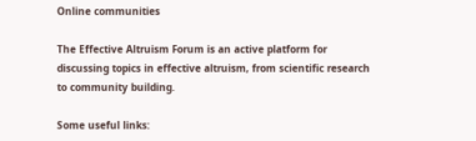Online communities

The Effective Altruism Forum is an active platform for discussing topics in effective altruism, from scientific research to community building.

Some useful links: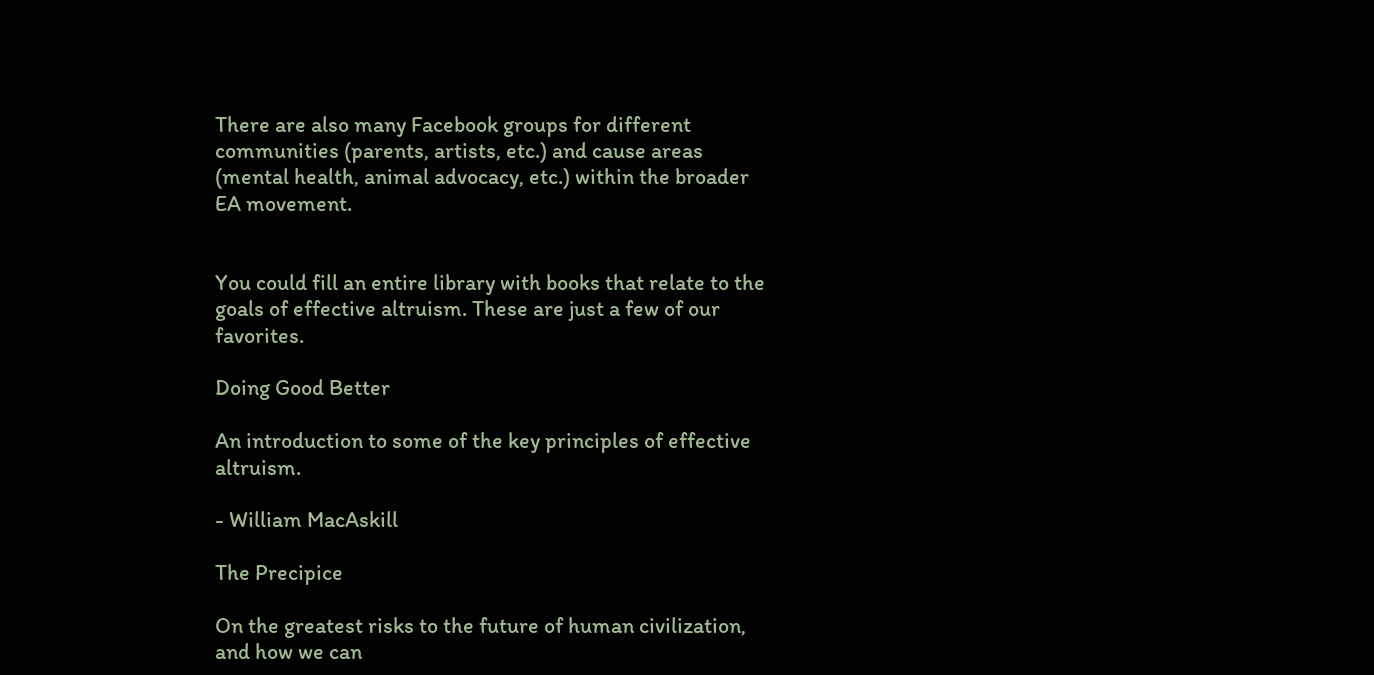There are also many Facebook groups for different communities (parents, artists, etc.) and cause areas (mental health, animal advocacy, etc.) within the broader EA movement.


You could fill an entire library with books that relate to the goals of effective altruism. These are just a few of our favorites.

Doing Good Better

An introduction to some of the key principles of effective altruism.

- William MacAskill

The Precipice

On the greatest risks to the future of human civilization, and how we can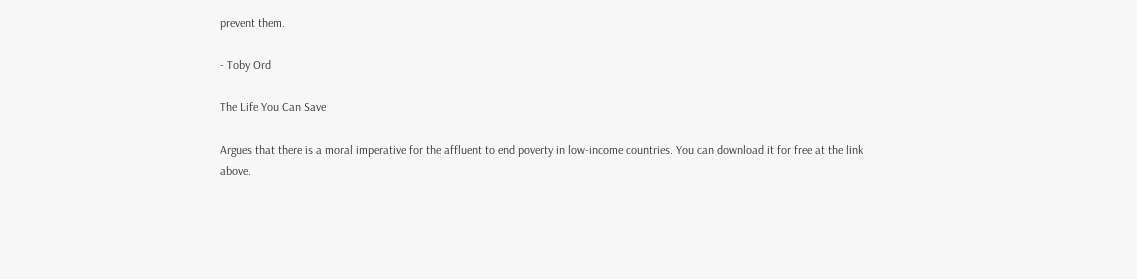prevent them.

- Toby Ord

The Life You Can Save

Argues that there is a moral imperative for the affluent to end poverty in low-income countries. You can download it for free at the link above.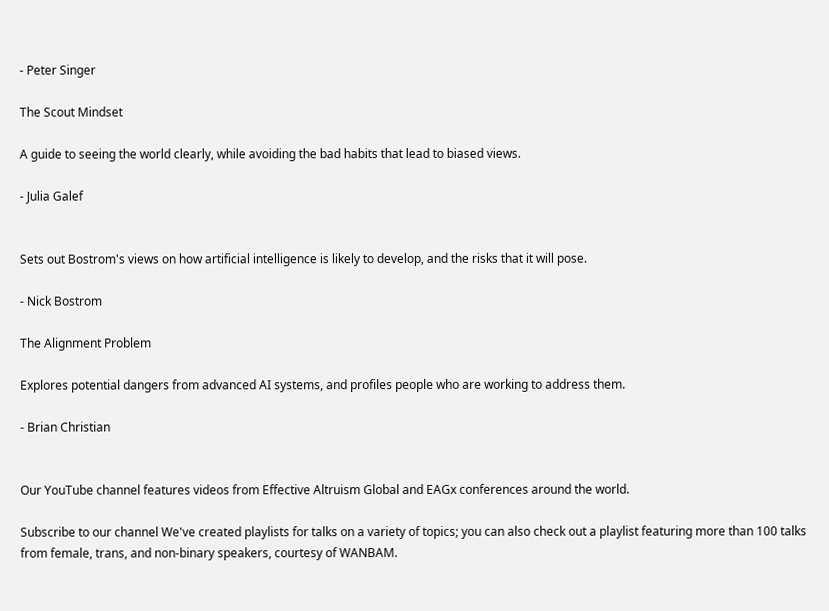- Peter Singer

The Scout Mindset

A guide to seeing the world clearly, while avoiding the bad habits that lead to biased views.

- Julia Galef


Sets out Bostrom's views on how artificial intelligence is likely to develop, and the risks that it will pose.

- Nick Bostrom

The Alignment Problem

Explores potential dangers from advanced AI systems, and profiles people who are working to address them.

- Brian Christian


Our YouTube channel features videos from Effective Altruism Global and EAGx conferences around the world.

Subscribe to our channel We've created playlists for talks on a variety of topics; you can also check out a playlist featuring more than 100 talks from female, trans, and non-binary speakers, courtesy of WANBAM.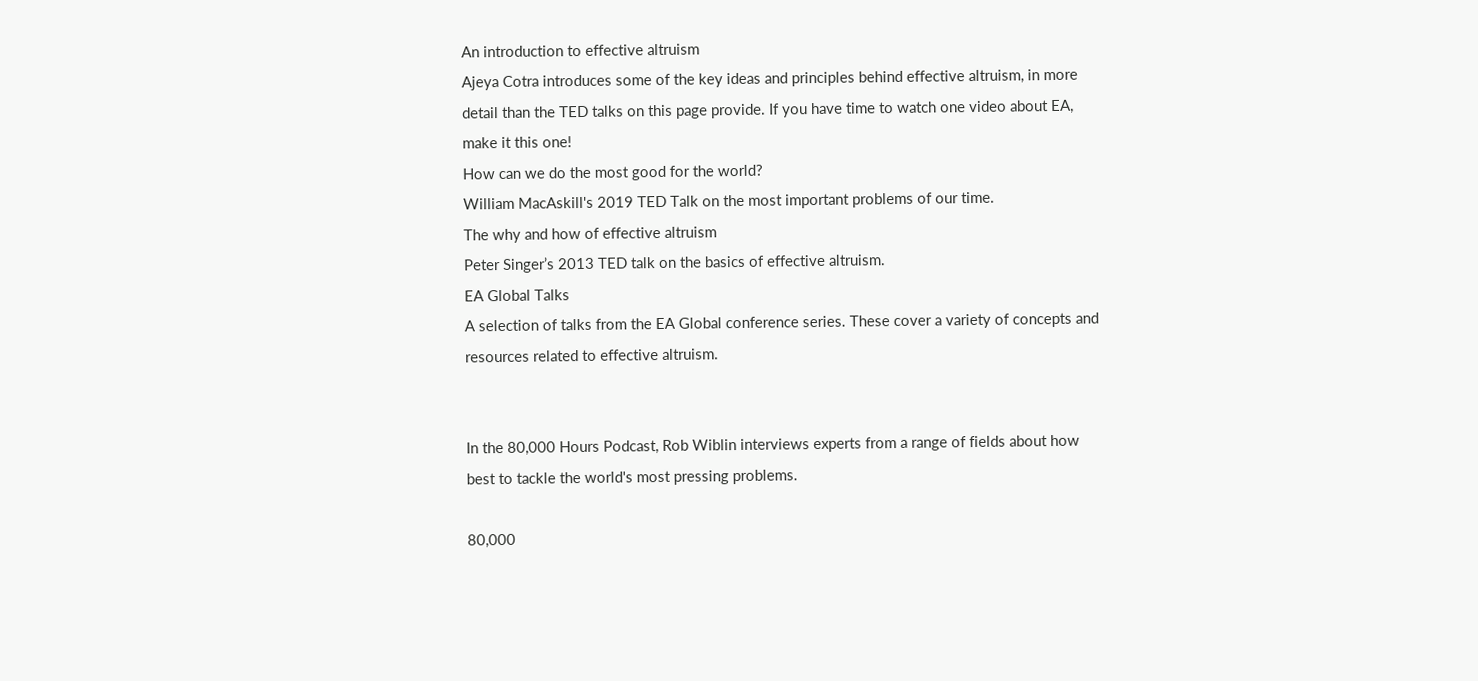An introduction to effective altruism
Ajeya Cotra introduces some of the key ideas and principles behind effective altruism, in more detail than the TED talks on this page provide. If you have time to watch one video about EA, make it this one!
How can we do the most good for the world?
William MacAskill's 2019 TED Talk on the most important problems of our time.
The why and how of effective altruism
Peter Singer’s 2013 TED talk on the basics of effective altruism.
EA Global Talks
A selection of talks from the EA Global conference series. These cover a variety of concepts and resources related to effective altruism.


In the 80,000 Hours Podcast, Rob Wiblin interviews experts from a range of fields about how best to tackle the world's most pressing problems.

80,000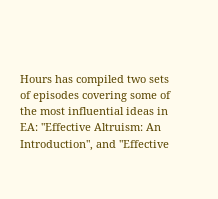Hours has compiled two sets of episodes covering some of the most influential ideas in EA: "Effective Altruism: An Introduction", and "Effective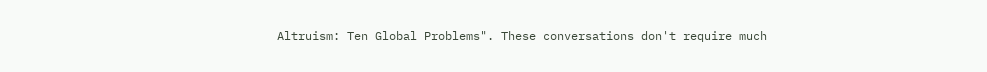Altruism: Ten Global Problems". These conversations don't require much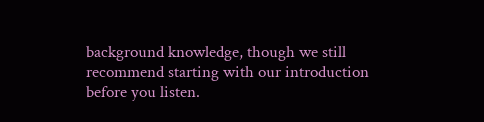background knowledge, though we still recommend starting with our introduction before you listen.